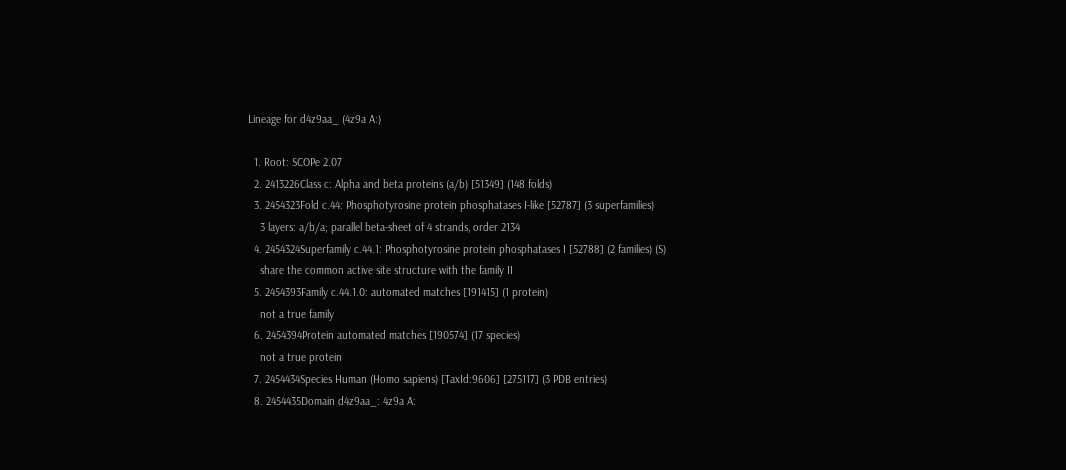Lineage for d4z9aa_ (4z9a A:)

  1. Root: SCOPe 2.07
  2. 2413226Class c: Alpha and beta proteins (a/b) [51349] (148 folds)
  3. 2454323Fold c.44: Phosphotyrosine protein phosphatases I-like [52787] (3 superfamilies)
    3 layers: a/b/a; parallel beta-sheet of 4 strands, order 2134
  4. 2454324Superfamily c.44.1: Phosphotyrosine protein phosphatases I [52788] (2 families) (S)
    share the common active site structure with the family II
  5. 2454393Family c.44.1.0: automated matches [191415] (1 protein)
    not a true family
  6. 2454394Protein automated matches [190574] (17 species)
    not a true protein
  7. 2454434Species Human (Homo sapiens) [TaxId:9606] [275117] (3 PDB entries)
  8. 2454435Domain d4z9aa_: 4z9a A: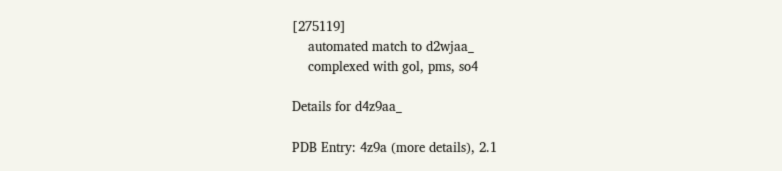[275119]
    automated match to d2wjaa_
    complexed with gol, pms, so4

Details for d4z9aa_

PDB Entry: 4z9a (more details), 2.1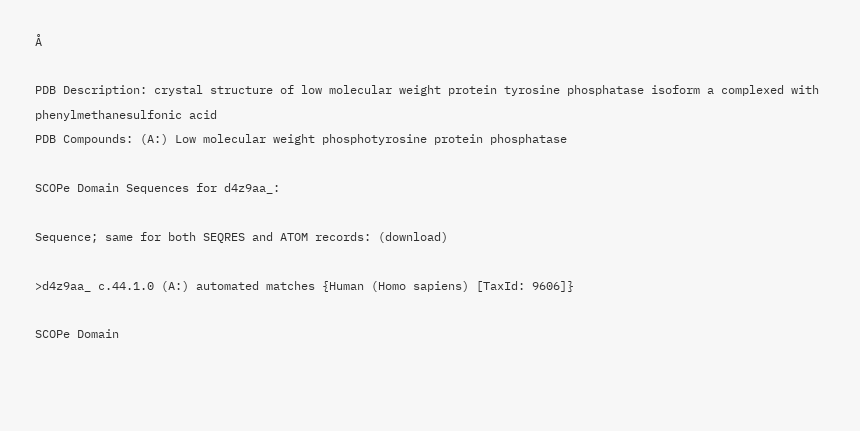Å

PDB Description: crystal structure of low molecular weight protein tyrosine phosphatase isoform a complexed with phenylmethanesulfonic acid
PDB Compounds: (A:) Low molecular weight phosphotyrosine protein phosphatase

SCOPe Domain Sequences for d4z9aa_:

Sequence; same for both SEQRES and ATOM records: (download)

>d4z9aa_ c.44.1.0 (A:) automated matches {Human (Homo sapiens) [TaxId: 9606]}

SCOPe Domain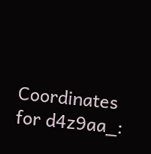Coordinates for d4z9aa_: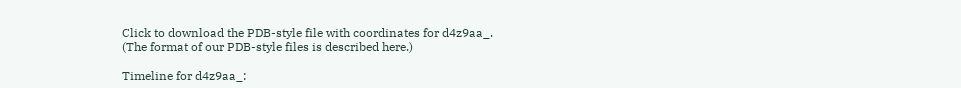Click to download the PDB-style file with coordinates for d4z9aa_.
(The format of our PDB-style files is described here.)

Timeline for d4z9aa_: